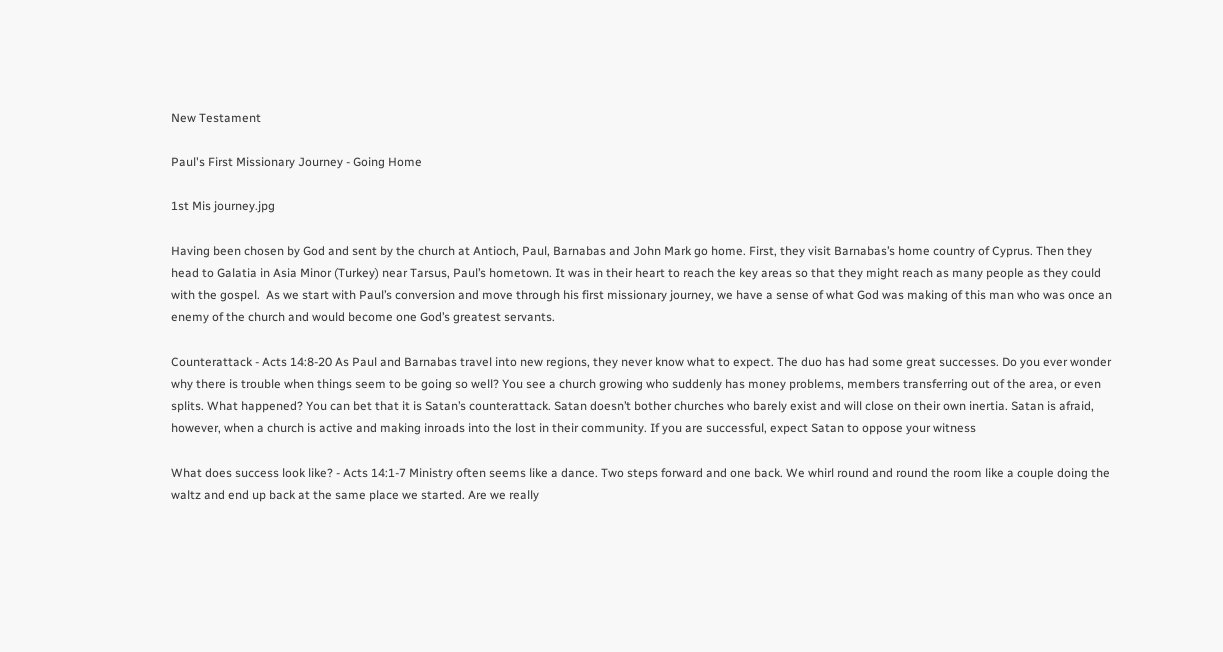New Testament

Paul's First Missionary Journey - Going Home

1st Mis journey.jpg

Having been chosen by God and sent by the church at Antioch, Paul, Barnabas and John Mark go home. First, they visit Barnabas’s home country of Cyprus. Then they head to Galatia in Asia Minor (Turkey) near Tarsus, Paul’s hometown. It was in their heart to reach the key areas so that they might reach as many people as they could with the gospel.  As we start with Paul’s conversion and move through his first missionary journey, we have a sense of what God was making of this man who was once an enemy of the church and would become one God’s greatest servants.

Counterattack - Acts 14:8-20 As Paul and Barnabas travel into new regions, they never know what to expect. The duo has had some great successes. Do you ever wonder why there is trouble when things seem to be going so well? You see a church growing who suddenly has money problems, members transferring out of the area, or even splits. What happened? You can bet that it is Satan’s counterattack. Satan doesn’t bother churches who barely exist and will close on their own inertia. Satan is afraid, however, when a church is active and making inroads into the lost in their community. If you are successful, expect Satan to oppose your witness

What does success look like? - Acts 14:1-7 Ministry often seems like a dance. Two steps forward and one back. We whirl round and round the room like a couple doing the waltz and end up back at the same place we started. Are we really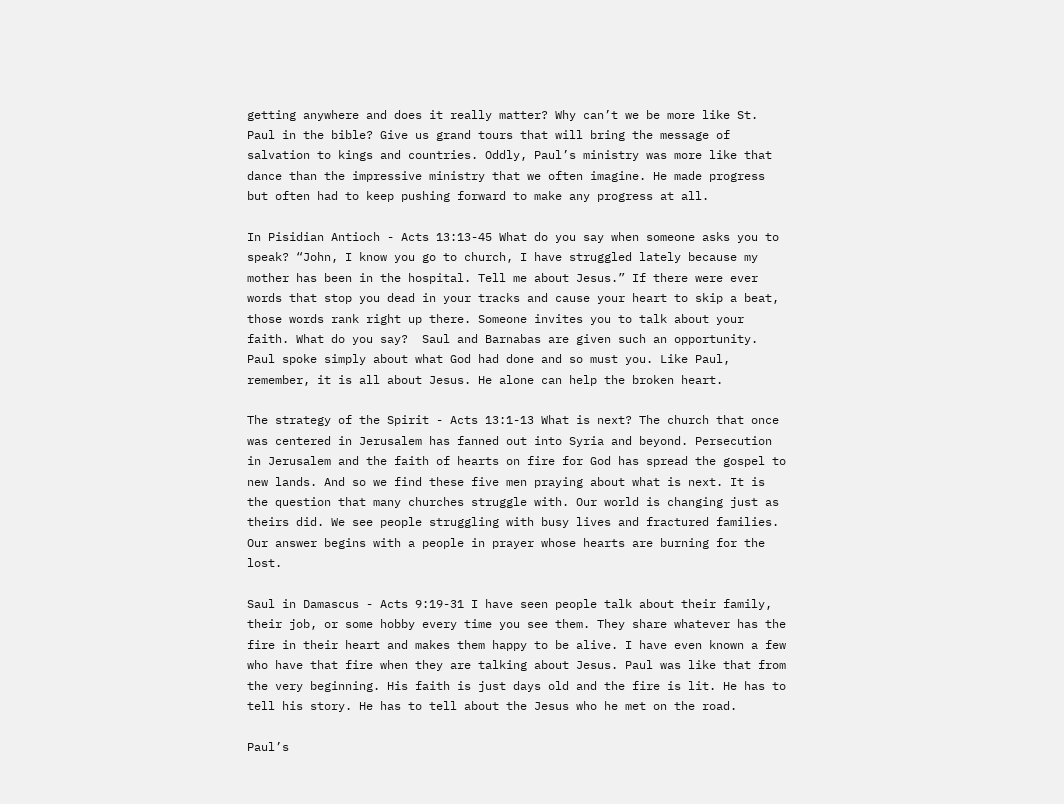getting anywhere and does it really matter? Why can’t we be more like St. Paul in the bible? Give us grand tours that will bring the message of salvation to kings and countries. Oddly, Paul’s ministry was more like that dance than the impressive ministry that we often imagine. He made progress but often had to keep pushing forward to make any progress at all.

In Pisidian Antioch - Acts 13:13-45 What do you say when someone asks you to speak? “John, I know you go to church, I have struggled lately because my mother has been in the hospital. Tell me about Jesus.” If there were ever words that stop you dead in your tracks and cause your heart to skip a beat, those words rank right up there. Someone invites you to talk about your faith. What do you say?  Saul and Barnabas are given such an opportunity. Paul spoke simply about what God had done and so must you. Like Paul, remember, it is all about Jesus. He alone can help the broken heart.

The strategy of the Spirit - Acts 13:1-13 What is next? The church that once was centered in Jerusalem has fanned out into Syria and beyond. Persecution in Jerusalem and the faith of hearts on fire for God has spread the gospel to new lands. And so we find these five men praying about what is next. It is the question that many churches struggle with. Our world is changing just as theirs did. We see people struggling with busy lives and fractured families. Our answer begins with a people in prayer whose hearts are burning for the lost.

Saul in Damascus - Acts 9:19-31 I have seen people talk about their family, their job, or some hobby every time you see them. They share whatever has the fire in their heart and makes them happy to be alive. I have even known a few who have that fire when they are talking about Jesus. Paul was like that from the very beginning. His faith is just days old and the fire is lit. He has to tell his story. He has to tell about the Jesus who he met on the road.

Paul’s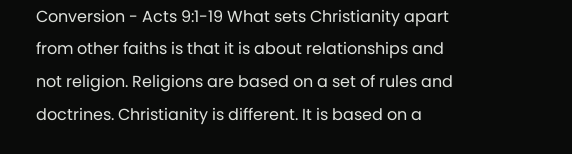Conversion - Acts 9:1-19 What sets Christianity apart from other faiths is that it is about relationships and not religion. Religions are based on a set of rules and doctrines. Christianity is different. It is based on a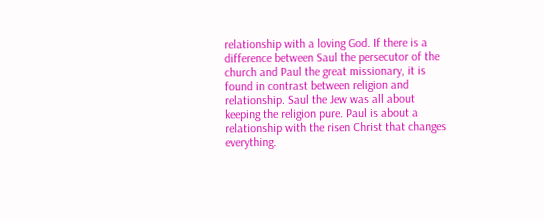relationship with a loving God. If there is a difference between Saul the persecutor of the church and Paul the great missionary, it is found in contrast between religion and relationship. Saul the Jew was all about keeping the religion pure. Paul is about a relationship with the risen Christ that changes everything.